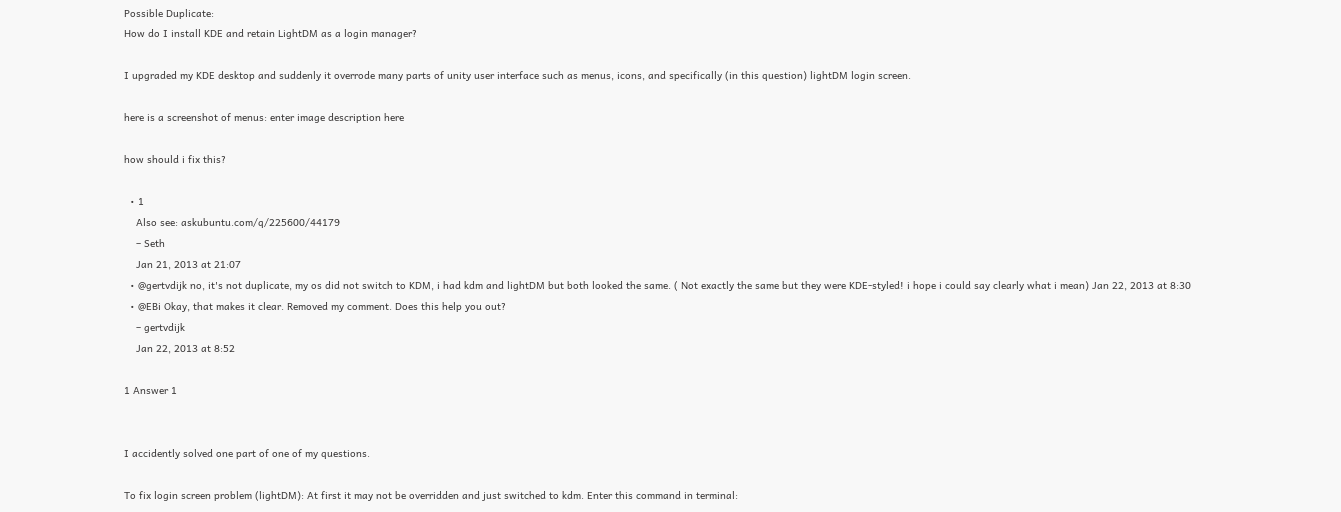Possible Duplicate:
How do I install KDE and retain LightDM as a login manager?

I upgraded my KDE desktop and suddenly it overrode many parts of unity user interface such as menus, icons, and specifically (in this question) lightDM login screen.

here is a screenshot of menus: enter image description here

how should i fix this?

  • 1
    Also see: askubuntu.com/q/225600/44179
    – Seth
    Jan 21, 2013 at 21:07
  • @gertvdijk no, it's not duplicate, my os did not switch to KDM, i had kdm and lightDM but both looked the same. ( Not exactly the same but they were KDE-styled! i hope i could say clearly what i mean) Jan 22, 2013 at 8:30
  • @EBi Okay, that makes it clear. Removed my comment. Does this help you out?
    – gertvdijk
    Jan 22, 2013 at 8:52

1 Answer 1


I accidently solved one part of one of my questions.

To fix login screen problem (lightDM): At first it may not be overridden and just switched to kdm. Enter this command in terminal: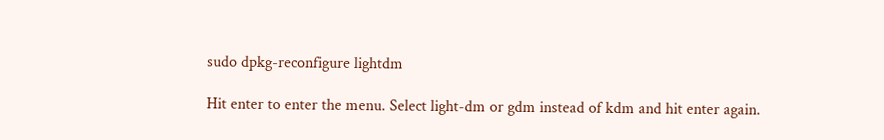sudo dpkg-reconfigure lightdm

Hit enter to enter the menu. Select light-dm or gdm instead of kdm and hit enter again.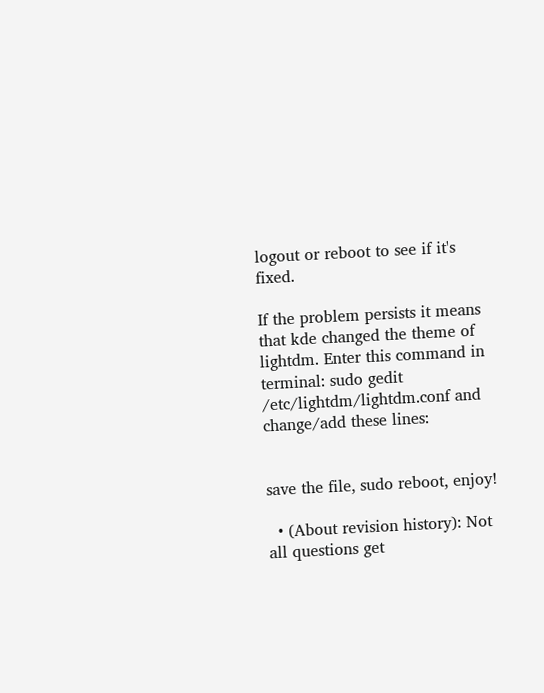logout or reboot to see if it's fixed.

If the problem persists it means that kde changed the theme of lightdm. Enter this command in terminal: sudo gedit /etc/lightdm/lightdm.conf and change/add these lines:


save the file, sudo reboot, enjoy!

  • (About revision history): Not all questions get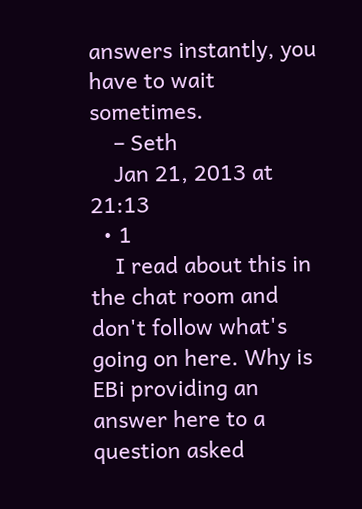answers instantly, you have to wait sometimes.
    – Seth
    Jan 21, 2013 at 21:13
  • 1
    I read about this in the chat room and don't follow what's going on here. Why is EBi providing an answer here to a question asked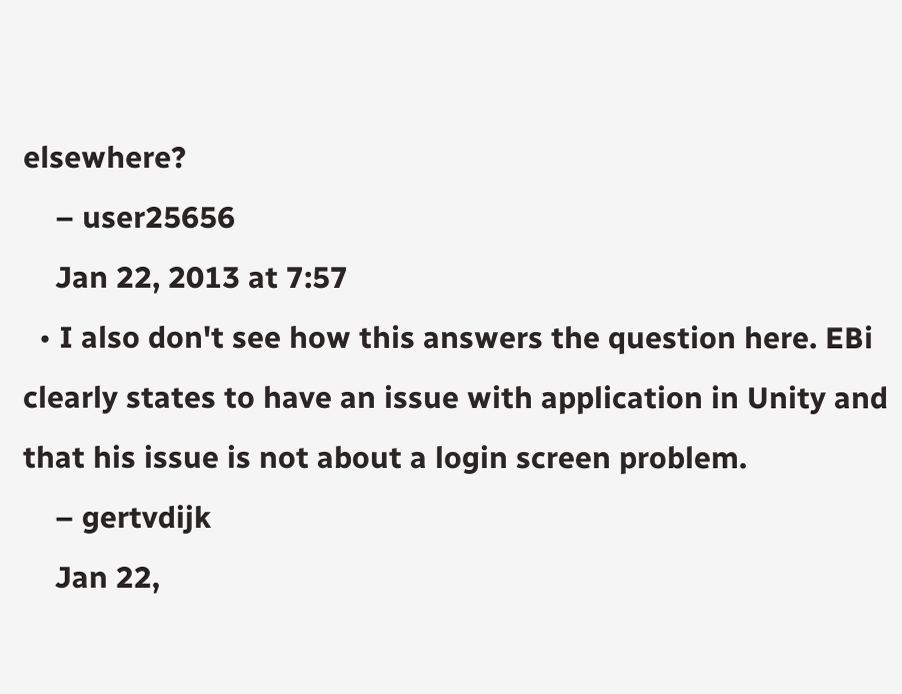elsewhere?
    – user25656
    Jan 22, 2013 at 7:57
  • I also don't see how this answers the question here. EBi clearly states to have an issue with application in Unity and that his issue is not about a login screen problem.
    – gertvdijk
    Jan 22,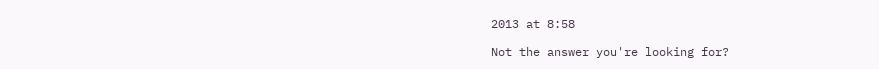2013 at 8:58

Not the answer you're looking for?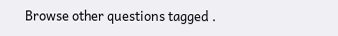Browse other questions tagged .